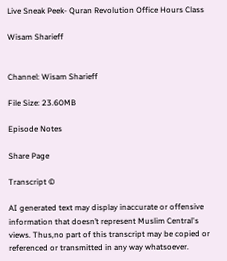Live Sneak Peek- Quran Revolution Office Hours Class

Wisam Sharieff


Channel: Wisam Sharieff

File Size: 23.60MB

Episode Notes

Share Page

Transcript ©

AI generated text may display inaccurate or offensive information that doesn’t represent Muslim Central's views. Thus,no part of this transcript may be copied or referenced or transmitted in any way whatsoever.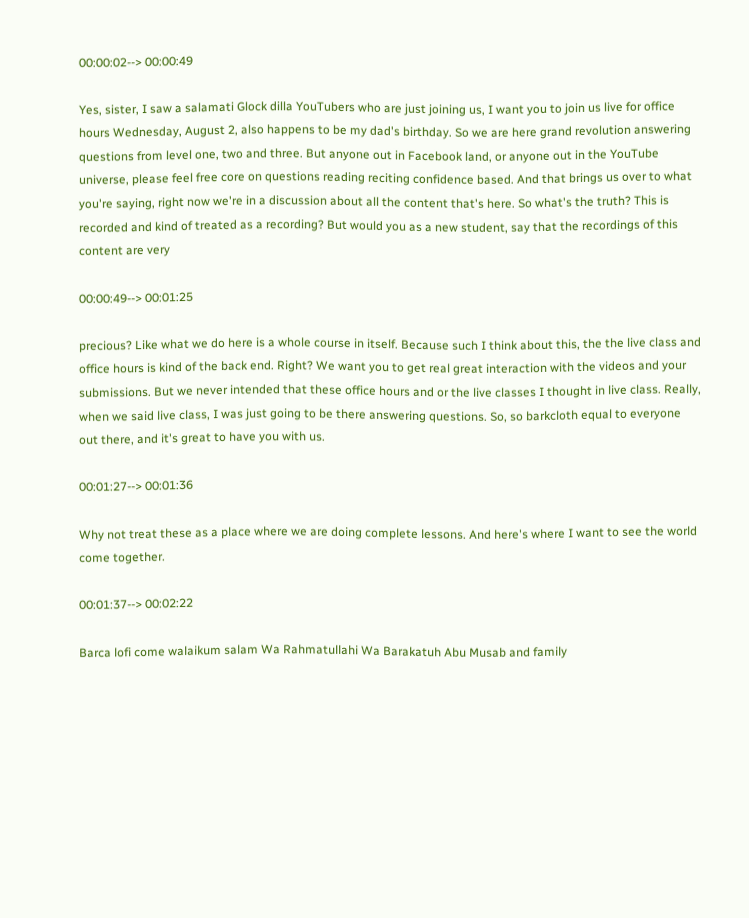00:00:02--> 00:00:49

Yes, sister, I saw a salamati Glock dilla YouTubers who are just joining us, I want you to join us live for office hours Wednesday, August 2, also happens to be my dad's birthday. So we are here grand revolution answering questions from level one, two and three. But anyone out in Facebook land, or anyone out in the YouTube universe, please feel free core on questions reading reciting confidence based. And that brings us over to what you're saying, right now we're in a discussion about all the content that's here. So what's the truth? This is recorded and kind of treated as a recording? But would you as a new student, say that the recordings of this content are very

00:00:49--> 00:01:25

precious? Like what we do here is a whole course in itself. Because such I think about this, the the live class and office hours is kind of the back end. Right? We want you to get real great interaction with the videos and your submissions. But we never intended that these office hours and or the live classes I thought in live class. Really, when we said live class, I was just going to be there answering questions. So, so barkcloth equal to everyone out there, and it's great to have you with us.

00:01:27--> 00:01:36

Why not treat these as a place where we are doing complete lessons. And here's where I want to see the world come together.

00:01:37--> 00:02:22

Barca lofi come walaikum salam Wa Rahmatullahi Wa Barakatuh Abu Musab and family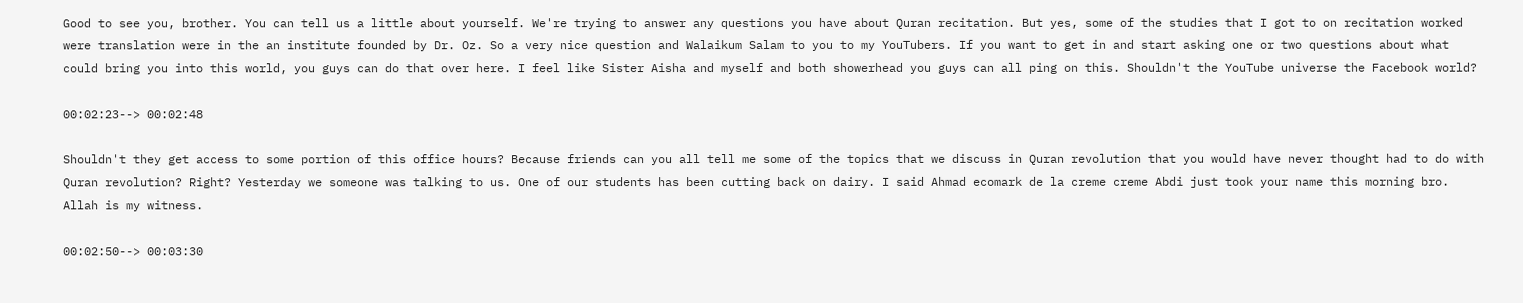Good to see you, brother. You can tell us a little about yourself. We're trying to answer any questions you have about Quran recitation. But yes, some of the studies that I got to on recitation worked were translation were in the an institute founded by Dr. Oz. So a very nice question and Walaikum Salam to you to my YouTubers. If you want to get in and start asking one or two questions about what could bring you into this world, you guys can do that over here. I feel like Sister Aisha and myself and both showerhead you guys can all ping on this. Shouldn't the YouTube universe the Facebook world?

00:02:23--> 00:02:48

Shouldn't they get access to some portion of this office hours? Because friends can you all tell me some of the topics that we discuss in Quran revolution that you would have never thought had to do with Quran revolution? Right? Yesterday we someone was talking to us. One of our students has been cutting back on dairy. I said Ahmad ecomark de la creme creme Abdi just took your name this morning bro. Allah is my witness.

00:02:50--> 00:03:30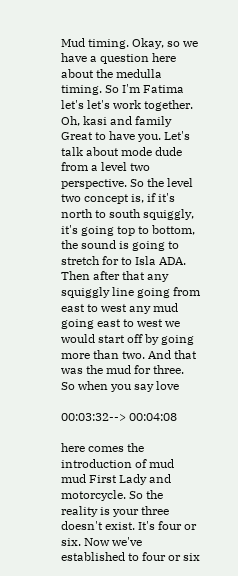Mud timing. Okay, so we have a question here about the medulla timing. So I'm Fatima let's let's work together. Oh, kasi and family Great to have you. Let's talk about mode dude from a level two perspective. So the level two concept is, if it's north to south squiggly, it's going top to bottom, the sound is going to stretch for to Isla ADA. Then after that any squiggly line going from east to west any mud going east to west we would start off by going more than two. And that was the mud for three. So when you say love

00:03:32--> 00:04:08

here comes the introduction of mud mud First Lady and motorcycle. So the reality is your three doesn't exist. It's four or six. Now we've established to four or six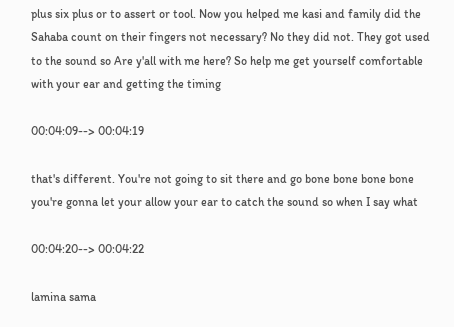plus six plus or to assert or tool. Now you helped me kasi and family did the Sahaba count on their fingers not necessary? No they did not. They got used to the sound so Are y'all with me here? So help me get yourself comfortable with your ear and getting the timing

00:04:09--> 00:04:19

that's different. You're not going to sit there and go bone bone bone bone you're gonna let your allow your ear to catch the sound so when I say what

00:04:20--> 00:04:22

lamina sama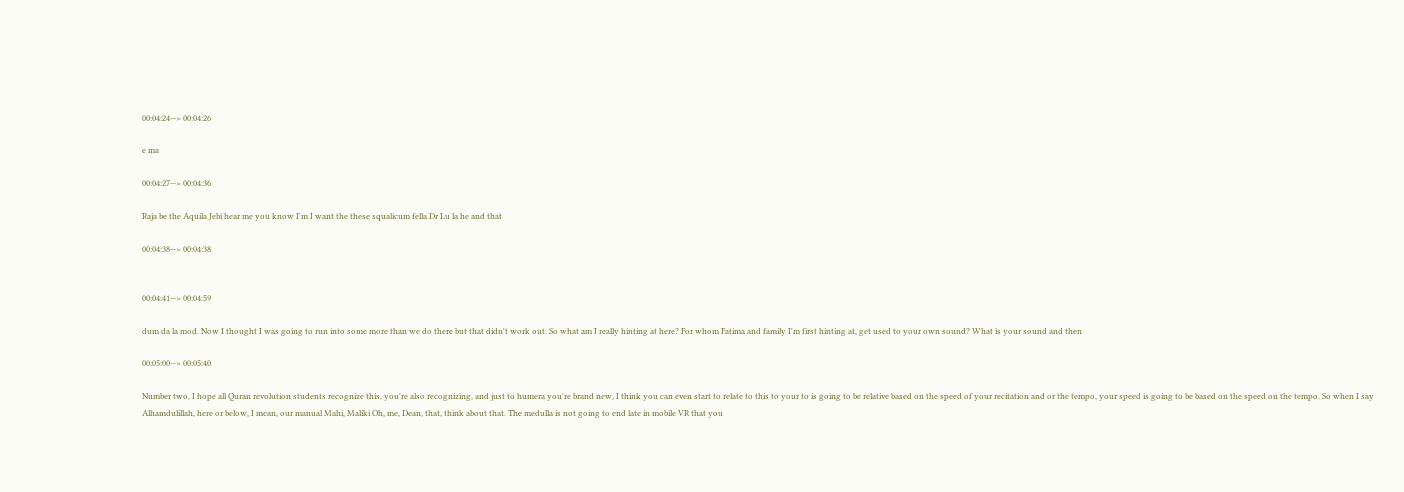00:04:24--> 00:04:26

e ma

00:04:27--> 00:04:36

Raja be the Aquila Jebi hear me you know I'm I want the these squalicum fella Dr Lu la he and that

00:04:38--> 00:04:38


00:04:41--> 00:04:59

dum da la mod. Now I thought I was going to run into some more than we do there but that didn't work out. So what am I really hinting at here? For whom Fatima and family I'm first hinting at, get used to your own sound? What is your sound and then

00:05:00--> 00:05:40

Number two, I hope all Quran revolution students recognize this, you're also recognizing, and just to humera you're brand new, I think you can even start to relate to this to your to is going to be relative based on the speed of your recitation and or the tempo, your speed is going to be based on the speed on the tempo. So when I say Alhamdulillah, here or below, I mean, our manual Mahi, Maliki Oh, me, Dean, that, think about that. The medulla is not going to end late in mobile VR that you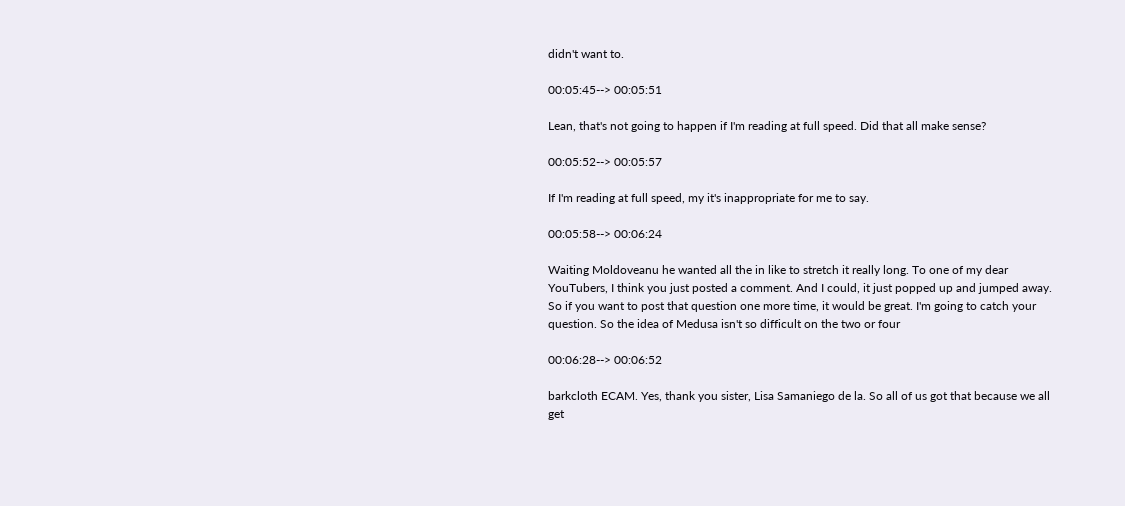didn't want to.

00:05:45--> 00:05:51

Lean, that's not going to happen if I'm reading at full speed. Did that all make sense?

00:05:52--> 00:05:57

If I'm reading at full speed, my it's inappropriate for me to say.

00:05:58--> 00:06:24

Waiting Moldoveanu he wanted all the in like to stretch it really long. To one of my dear YouTubers, I think you just posted a comment. And I could, it just popped up and jumped away. So if you want to post that question one more time, it would be great. I'm going to catch your question. So the idea of Medusa isn't so difficult on the two or four

00:06:28--> 00:06:52

barkcloth ECAM. Yes, thank you sister, Lisa Samaniego de la. So all of us got that because we all get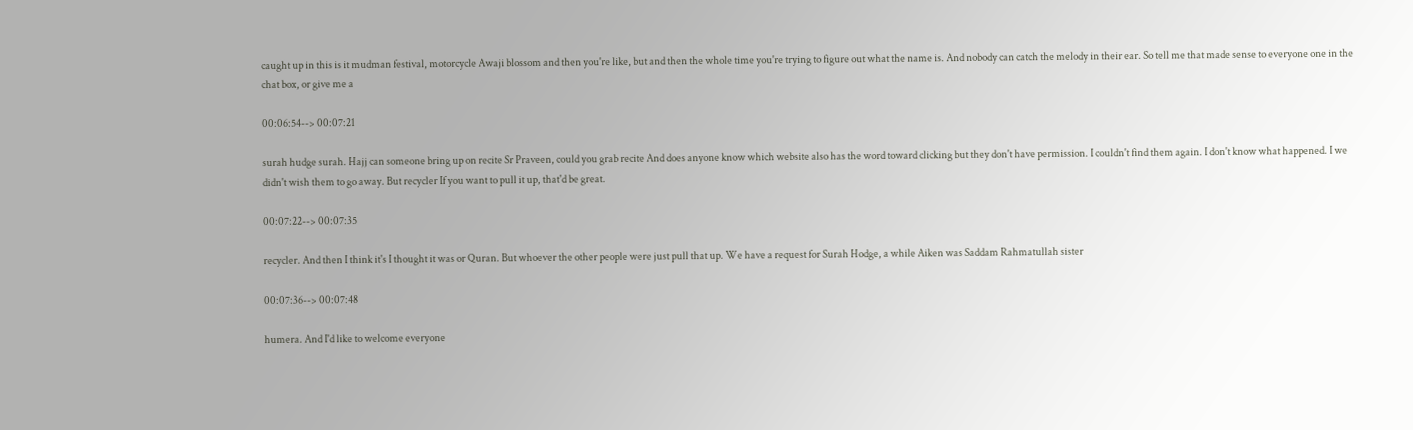caught up in this is it mudman festival, motorcycle Awaji blossom and then you're like, but and then the whole time you're trying to figure out what the name is. And nobody can catch the melody in their ear. So tell me that made sense to everyone one in the chat box, or give me a

00:06:54--> 00:07:21

surah hudge surah. Hajj can someone bring up on recite Sr Praveen, could you grab recite And does anyone know which website also has the word toward clicking but they don't have permission. I couldn't find them again. I don't know what happened. I we didn't wish them to go away. But recycler If you want to pull it up, that'd be great.

00:07:22--> 00:07:35

recycler. And then I think it's I thought it was or Quran. But whoever the other people were just pull that up. We have a request for Surah Hodge, a while Aiken was Saddam Rahmatullah sister

00:07:36--> 00:07:48

humera. And I'd like to welcome everyone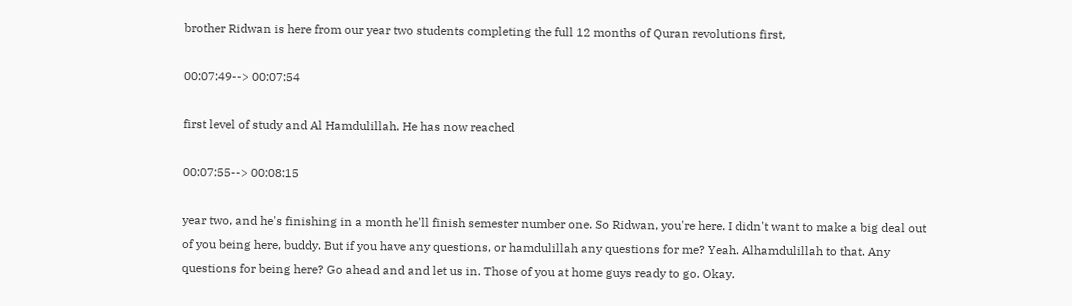brother Ridwan is here from our year two students completing the full 12 months of Quran revolutions first,

00:07:49--> 00:07:54

first level of study and Al Hamdulillah. He has now reached

00:07:55--> 00:08:15

year two, and he's finishing in a month he'll finish semester number one. So Ridwan, you're here. I didn't want to make a big deal out of you being here, buddy. But if you have any questions, or hamdulillah any questions for me? Yeah. Alhamdulillah to that. Any questions for being here? Go ahead and and let us in. Those of you at home guys ready to go. Okay.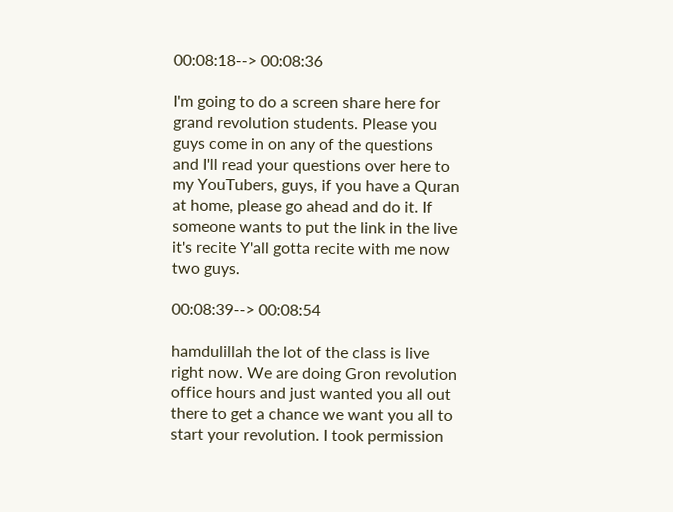00:08:18--> 00:08:36

I'm going to do a screen share here for grand revolution students. Please you guys come in on any of the questions and I'll read your questions over here to my YouTubers, guys, if you have a Quran at home, please go ahead and do it. If someone wants to put the link in the live it's recite Y'all gotta recite with me now two guys.

00:08:39--> 00:08:54

hamdulillah the lot of the class is live right now. We are doing Gron revolution office hours and just wanted you all out there to get a chance we want you all to start your revolution. I took permission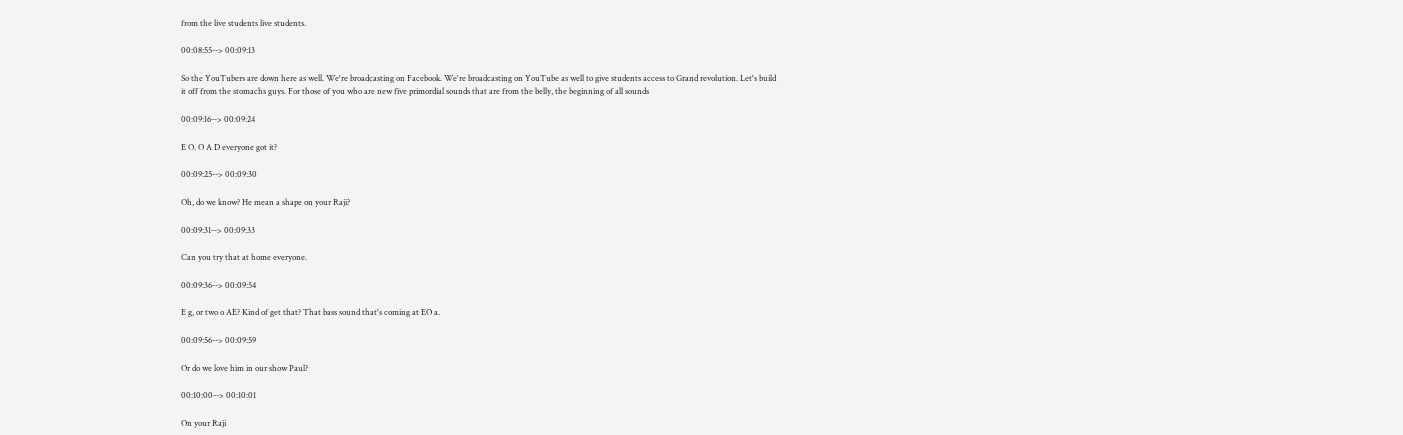from the live students live students.

00:08:55--> 00:09:13

So the YouTubers are down here as well. We're broadcasting on Facebook. We're broadcasting on YouTube as well to give students access to Grand revolution. Let's build it off from the stomachs guys. For those of you who are new five primordial sounds that are from the belly, the beginning of all sounds

00:09:16--> 00:09:24

E O. O A D everyone got it?

00:09:25--> 00:09:30

Oh, do we know? He mean a shape on your Raji?

00:09:31--> 00:09:33

Can you try that at home everyone.

00:09:36--> 00:09:54

E g, or two o AE? Kind of get that? That bass sound that's coming at EO a.

00:09:56--> 00:09:59

Or do we love him in our show Paul?

00:10:00--> 00:10:01

On your Raji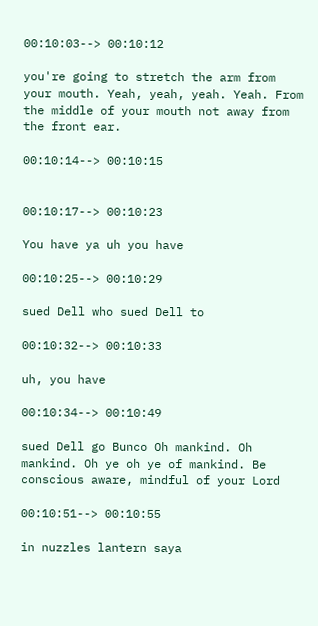00:10:03--> 00:10:12

you're going to stretch the arm from your mouth. Yeah, yeah, yeah. Yeah. From the middle of your mouth not away from the front ear.

00:10:14--> 00:10:15


00:10:17--> 00:10:23

You have ya uh you have

00:10:25--> 00:10:29

sued Dell who sued Dell to

00:10:32--> 00:10:33

uh, you have

00:10:34--> 00:10:49

sued Dell go Bunco Oh mankind. Oh mankind. Oh ye oh ye of mankind. Be conscious aware, mindful of your Lord

00:10:51--> 00:10:55

in nuzzles lantern saya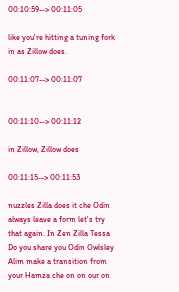00:10:59--> 00:11:05

like you're hitting a tuning fork in as Zillow does.

00:11:07--> 00:11:07


00:11:10--> 00:11:12

in Zillow, Zillow does

00:11:15--> 00:11:53

nuzzles Zilla does it che Odin always leave a form let's try that again. In Zen Zilla Tessa Do you share you Odin Owlsley Alim make a transition from your Hamza che on on our on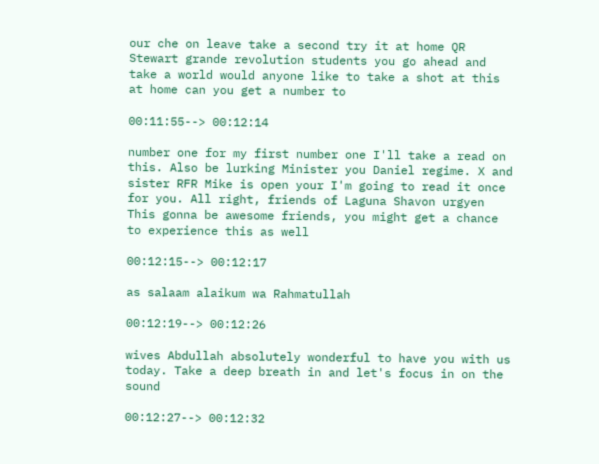our che on leave take a second try it at home QR Stewart grande revolution students you go ahead and take a world would anyone like to take a shot at this at home can you get a number to

00:11:55--> 00:12:14

number one for my first number one I'll take a read on this. Also be lurking Minister you Daniel regime. X and sister RFR Mike is open your I'm going to read it once for you. All right, friends of Laguna Shavon urgyen This gonna be awesome friends, you might get a chance to experience this as well

00:12:15--> 00:12:17

as salaam alaikum wa Rahmatullah

00:12:19--> 00:12:26

wives Abdullah absolutely wonderful to have you with us today. Take a deep breath in and let's focus in on the sound

00:12:27--> 00:12:32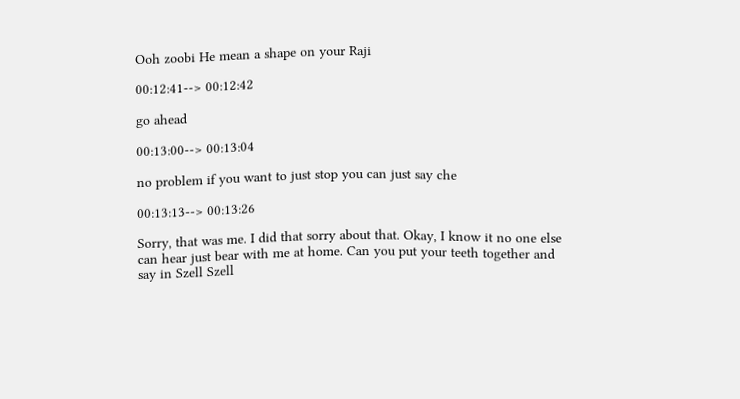Ooh zoobi He mean a shape on your Raji

00:12:41--> 00:12:42

go ahead

00:13:00--> 00:13:04

no problem if you want to just stop you can just say che

00:13:13--> 00:13:26

Sorry, that was me. I did that sorry about that. Okay, I know it no one else can hear just bear with me at home. Can you put your teeth together and say in Szell Szell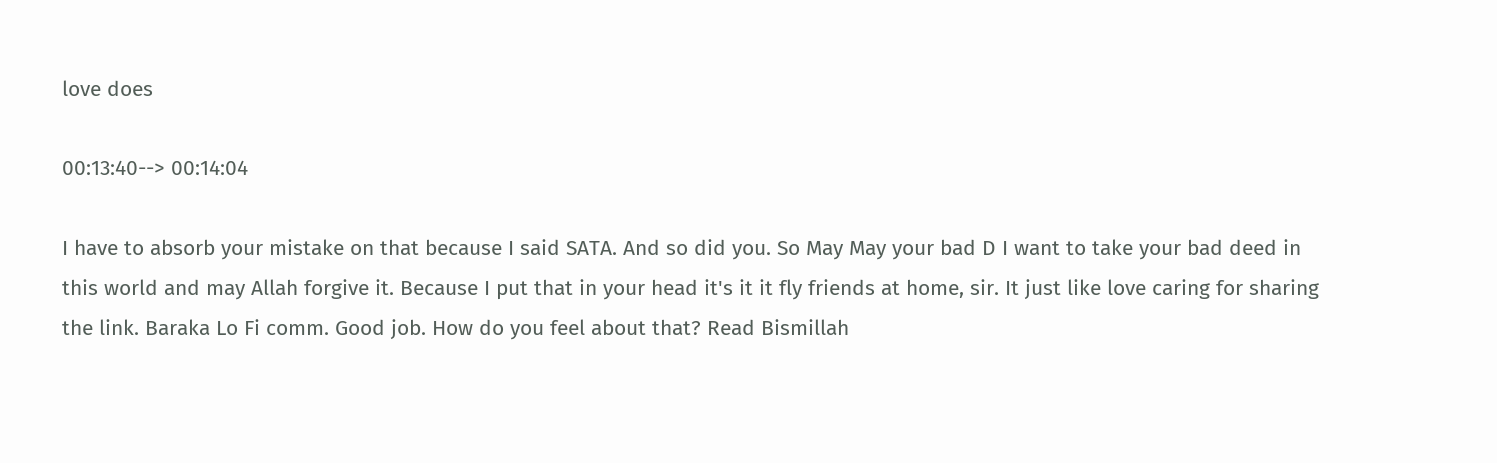love does

00:13:40--> 00:14:04

I have to absorb your mistake on that because I said SATA. And so did you. So May May your bad D I want to take your bad deed in this world and may Allah forgive it. Because I put that in your head it's it it fly friends at home, sir. It just like love caring for sharing the link. Baraka Lo Fi comm. Good job. How do you feel about that? Read Bismillah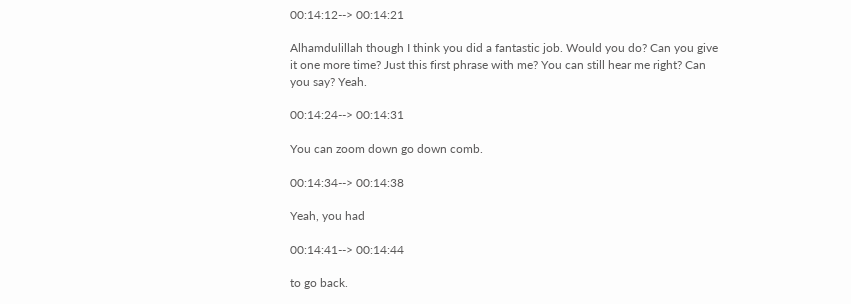00:14:12--> 00:14:21

Alhamdulillah though I think you did a fantastic job. Would you do? Can you give it one more time? Just this first phrase with me? You can still hear me right? Can you say? Yeah.

00:14:24--> 00:14:31

You can zoom down go down comb.

00:14:34--> 00:14:38

Yeah, you had

00:14:41--> 00:14:44

to go back.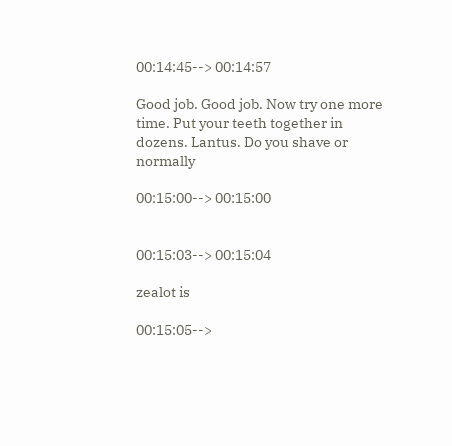00:14:45--> 00:14:57

Good job. Good job. Now try one more time. Put your teeth together in dozens. Lantus. Do you shave or normally

00:15:00--> 00:15:00


00:15:03--> 00:15:04

zealot is

00:15:05-->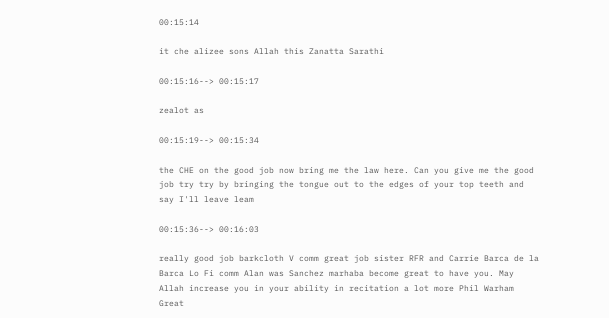00:15:14

it che alizee sons Allah this Zanatta Sarathi

00:15:16--> 00:15:17

zealot as

00:15:19--> 00:15:34

the CHE on the good job now bring me the law here. Can you give me the good job try try by bringing the tongue out to the edges of your top teeth and say I'll leave leam

00:15:36--> 00:16:03

really good job barkcloth V comm great job sister RFR and Carrie Barca de la Barca Lo Fi comm Alan was Sanchez marhaba become great to have you. May Allah increase you in your ability in recitation a lot more Phil Warham Great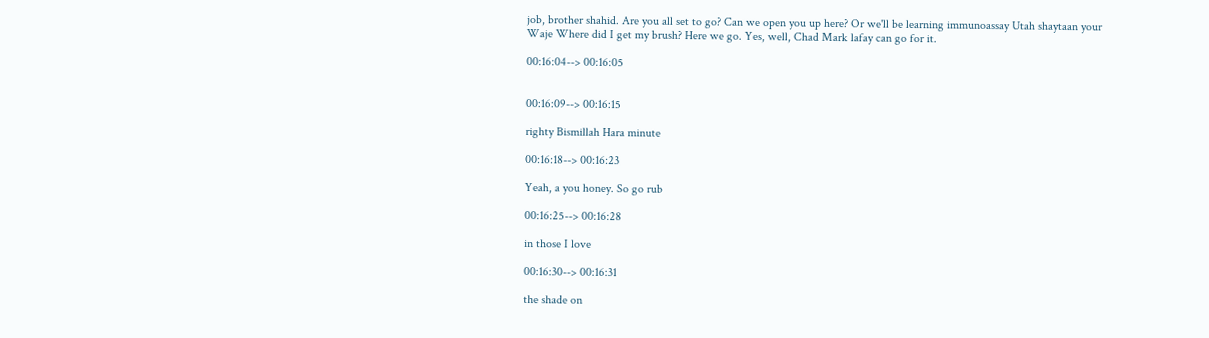job, brother shahid. Are you all set to go? Can we open you up here? Or we'll be learning immunoassay Utah shaytaan your Waje Where did I get my brush? Here we go. Yes, well, Chad Mark lafay can go for it.

00:16:04--> 00:16:05


00:16:09--> 00:16:15

righty Bismillah Hara minute

00:16:18--> 00:16:23

Yeah, a you honey. So go rub

00:16:25--> 00:16:28

in those I love

00:16:30--> 00:16:31

the shade on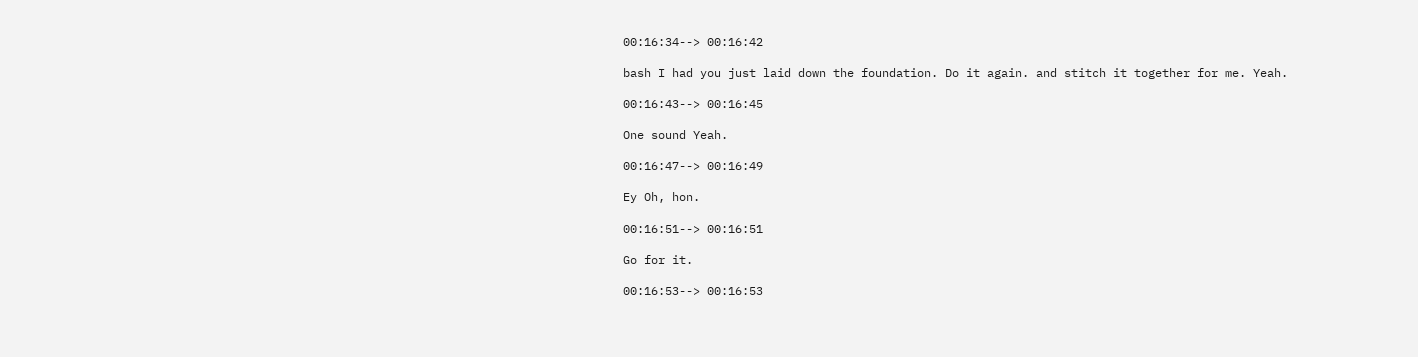00:16:34--> 00:16:42

bash I had you just laid down the foundation. Do it again. and stitch it together for me. Yeah.

00:16:43--> 00:16:45

One sound Yeah.

00:16:47--> 00:16:49

Ey Oh, hon.

00:16:51--> 00:16:51

Go for it.

00:16:53--> 00:16:53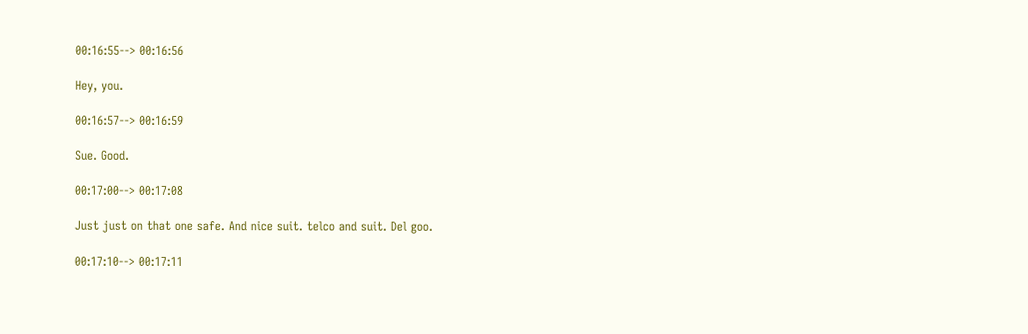00:16:55--> 00:16:56

Hey, you.

00:16:57--> 00:16:59

Sue. Good.

00:17:00--> 00:17:08

Just just on that one safe. And nice suit. telco and suit. Del goo.

00:17:10--> 00:17:11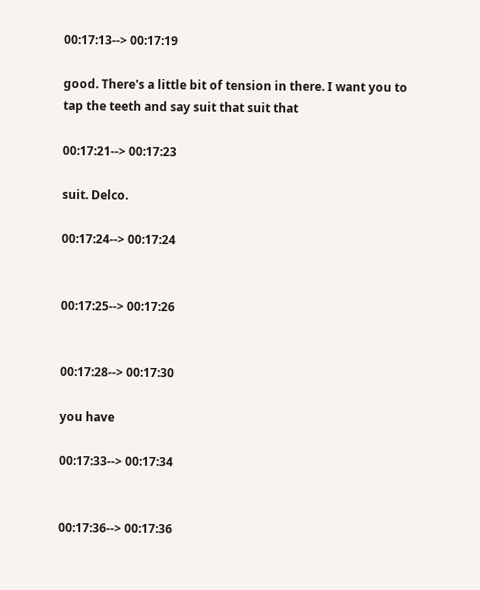00:17:13--> 00:17:19

good. There's a little bit of tension in there. I want you to tap the teeth and say suit that suit that

00:17:21--> 00:17:23

suit. Delco.

00:17:24--> 00:17:24


00:17:25--> 00:17:26


00:17:28--> 00:17:30

you have

00:17:33--> 00:17:34


00:17:36--> 00:17:36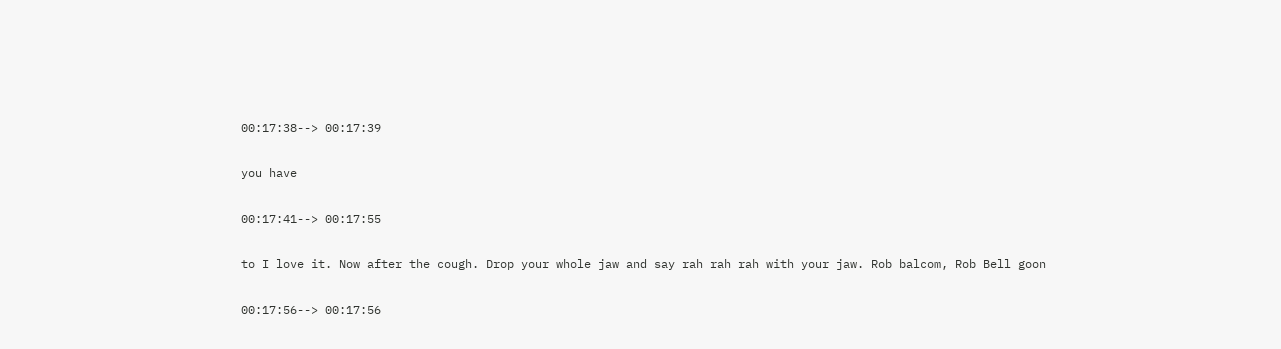00:17:38--> 00:17:39

you have

00:17:41--> 00:17:55

to I love it. Now after the cough. Drop your whole jaw and say rah rah rah with your jaw. Rob balcom, Rob Bell goon

00:17:56--> 00:17:56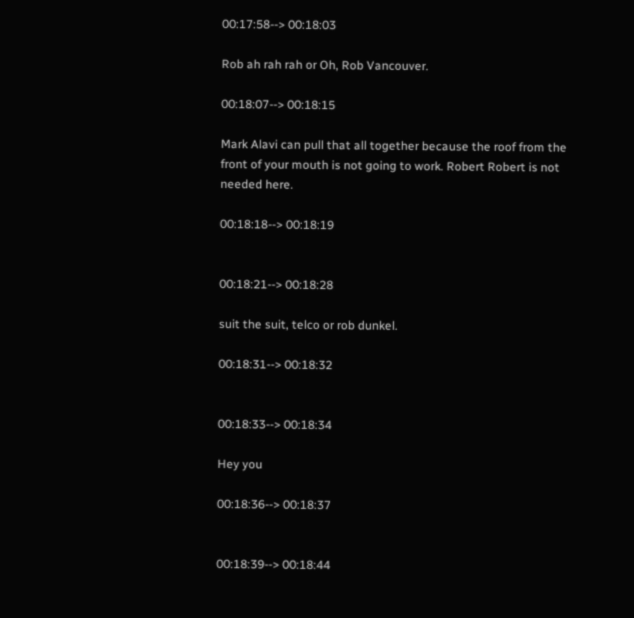00:17:58--> 00:18:03

Rob ah rah rah or Oh, Rob Vancouver.

00:18:07--> 00:18:15

Mark Alavi can pull that all together because the roof from the front of your mouth is not going to work. Robert Robert is not needed here.

00:18:18--> 00:18:19


00:18:21--> 00:18:28

suit the suit, telco or rob dunkel.

00:18:31--> 00:18:32


00:18:33--> 00:18:34

Hey you

00:18:36--> 00:18:37


00:18:39--> 00:18:44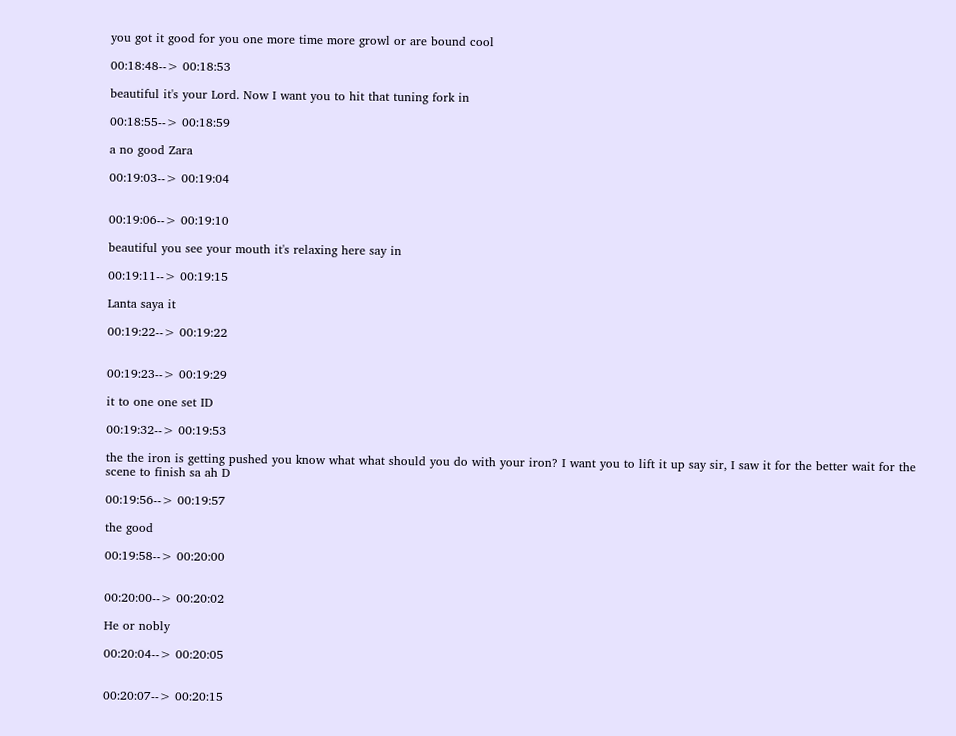you got it good for you one more time more growl or are bound cool

00:18:48--> 00:18:53

beautiful it's your Lord. Now I want you to hit that tuning fork in

00:18:55--> 00:18:59

a no good Zara

00:19:03--> 00:19:04


00:19:06--> 00:19:10

beautiful you see your mouth it's relaxing here say in

00:19:11--> 00:19:15

Lanta saya it

00:19:22--> 00:19:22


00:19:23--> 00:19:29

it to one one set ID

00:19:32--> 00:19:53

the the iron is getting pushed you know what what should you do with your iron? I want you to lift it up say sir, I saw it for the better wait for the scene to finish sa ah D

00:19:56--> 00:19:57

the good

00:19:58--> 00:20:00


00:20:00--> 00:20:02

He or nobly

00:20:04--> 00:20:05


00:20:07--> 00:20:15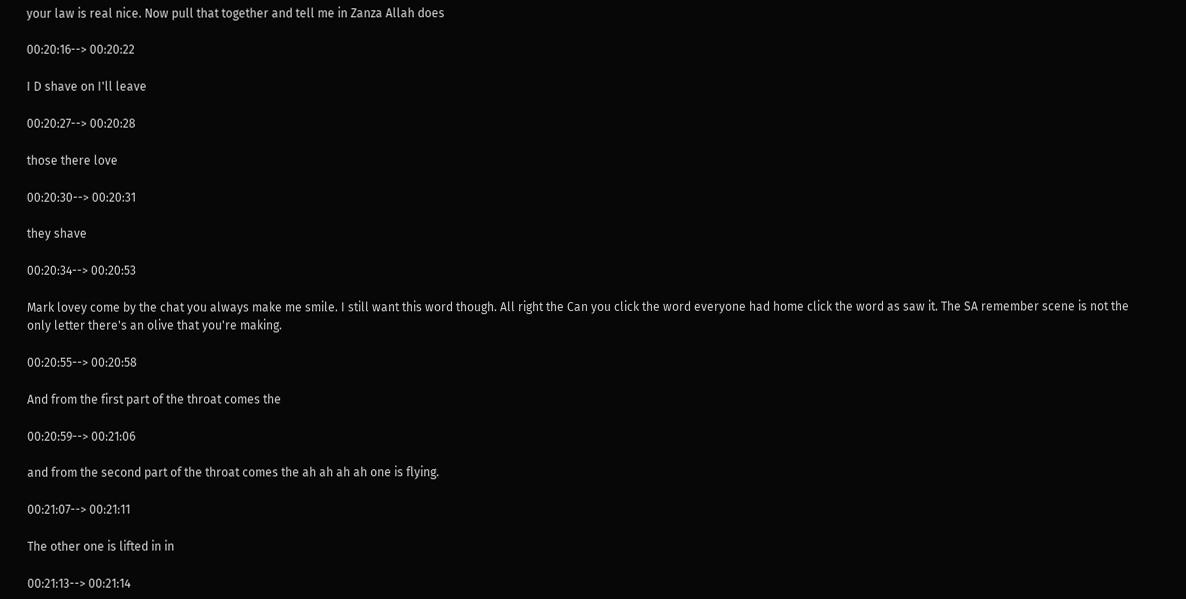your law is real nice. Now pull that together and tell me in Zanza Allah does

00:20:16--> 00:20:22

I D shave on I'll leave

00:20:27--> 00:20:28

those there love

00:20:30--> 00:20:31

they shave

00:20:34--> 00:20:53

Mark lovey come by the chat you always make me smile. I still want this word though. All right the Can you click the word everyone had home click the word as saw it. The SA remember scene is not the only letter there's an olive that you're making.

00:20:55--> 00:20:58

And from the first part of the throat comes the

00:20:59--> 00:21:06

and from the second part of the throat comes the ah ah ah ah one is flying.

00:21:07--> 00:21:11

The other one is lifted in in

00:21:13--> 00:21:14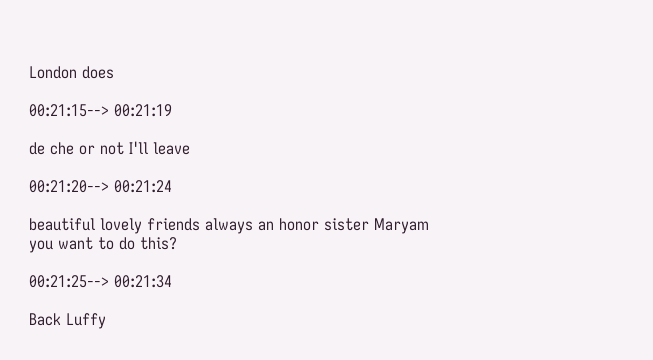London does

00:21:15--> 00:21:19

de che or not I'll leave

00:21:20--> 00:21:24

beautiful lovely friends always an honor sister Maryam you want to do this?

00:21:25--> 00:21:34

Back Luffy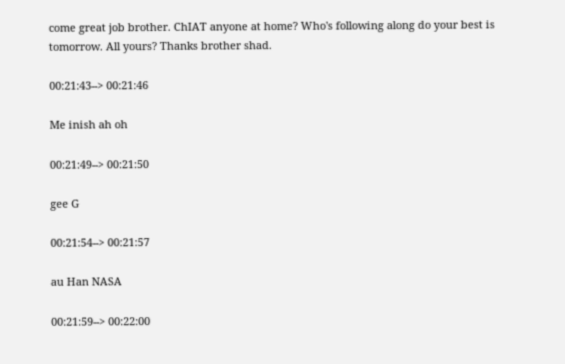come great job brother. ChIAT anyone at home? Who's following along do your best is tomorrow. All yours? Thanks brother shad.

00:21:43--> 00:21:46

Me inish ah oh

00:21:49--> 00:21:50

gee G

00:21:54--> 00:21:57

au Han NASA

00:21:59--> 00:22:00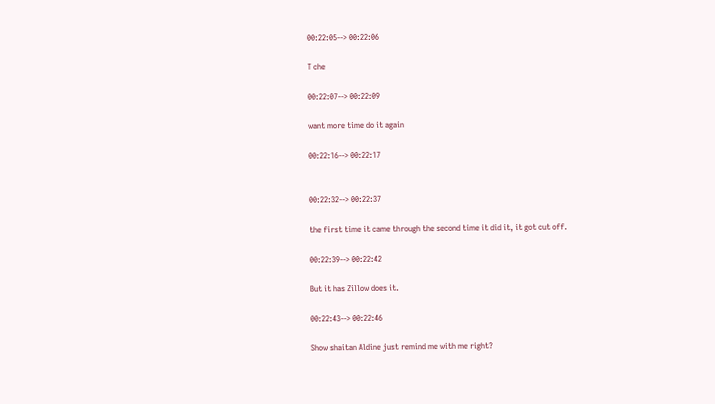00:22:05--> 00:22:06

T che

00:22:07--> 00:22:09

want more time do it again

00:22:16--> 00:22:17


00:22:32--> 00:22:37

the first time it came through the second time it did it, it got cut off.

00:22:39--> 00:22:42

But it has Zillow does it.

00:22:43--> 00:22:46

Show shaitan Aldine just remind me with me right?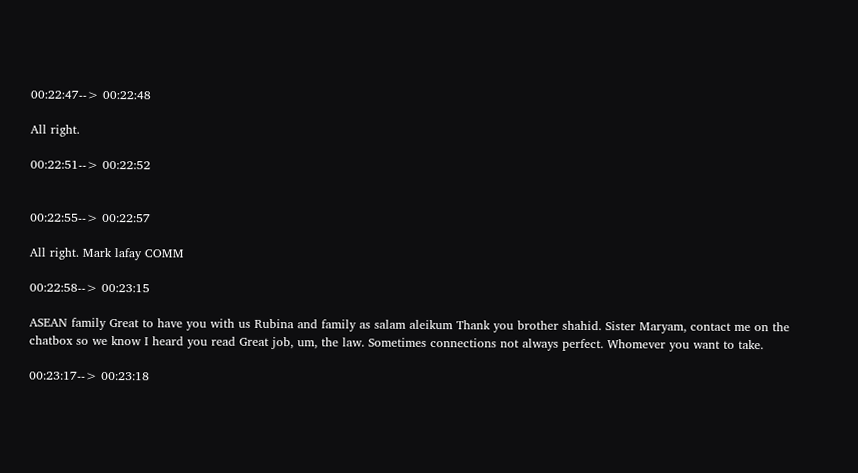00:22:47--> 00:22:48

All right.

00:22:51--> 00:22:52


00:22:55--> 00:22:57

All right. Mark lafay COMM

00:22:58--> 00:23:15

ASEAN family Great to have you with us Rubina and family as salam aleikum Thank you brother shahid. Sister Maryam, contact me on the chatbox so we know I heard you read Great job, um, the law. Sometimes connections not always perfect. Whomever you want to take.

00:23:17--> 00:23:18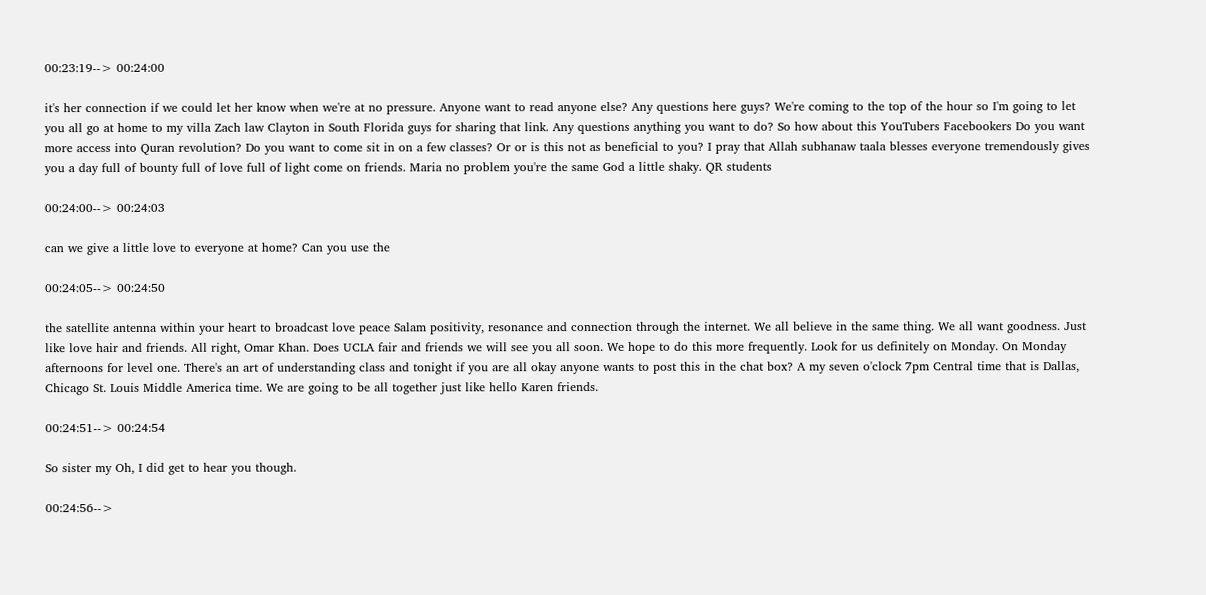00:23:19--> 00:24:00

it's her connection if we could let her know when we're at no pressure. Anyone want to read anyone else? Any questions here guys? We're coming to the top of the hour so I'm going to let you all go at home to my villa Zach law Clayton in South Florida guys for sharing that link. Any questions anything you want to do? So how about this YouTubers Facebookers Do you want more access into Quran revolution? Do you want to come sit in on a few classes? Or or is this not as beneficial to you? I pray that Allah subhanaw taala blesses everyone tremendously gives you a day full of bounty full of love full of light come on friends. Maria no problem you're the same God a little shaky. QR students

00:24:00--> 00:24:03

can we give a little love to everyone at home? Can you use the

00:24:05--> 00:24:50

the satellite antenna within your heart to broadcast love peace Salam positivity, resonance and connection through the internet. We all believe in the same thing. We all want goodness. Just like love hair and friends. All right, Omar Khan. Does UCLA fair and friends we will see you all soon. We hope to do this more frequently. Look for us definitely on Monday. On Monday afternoons for level one. There's an art of understanding class and tonight if you are all okay anyone wants to post this in the chat box? A my seven o'clock 7pm Central time that is Dallas, Chicago St. Louis Middle America time. We are going to be all together just like hello Karen friends.

00:24:51--> 00:24:54

So sister my Oh, I did get to hear you though.

00:24:56-->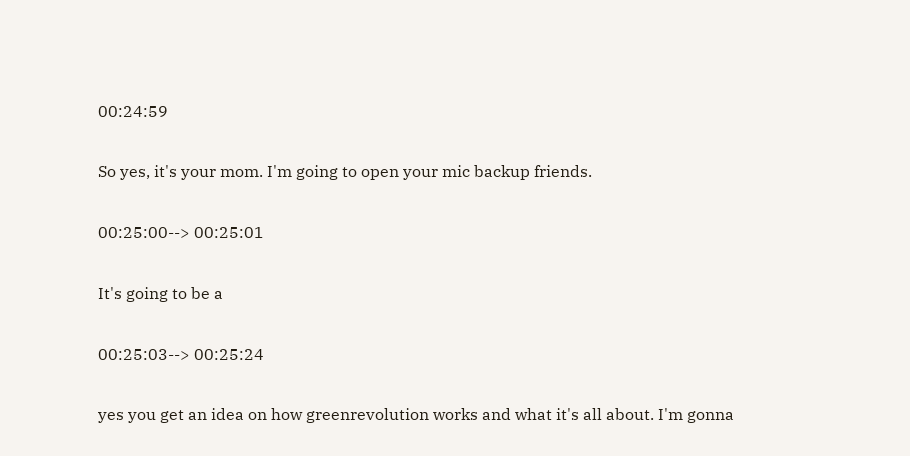00:24:59

So yes, it's your mom. I'm going to open your mic backup friends.

00:25:00--> 00:25:01

It's going to be a

00:25:03--> 00:25:24

yes you get an idea on how greenrevolution works and what it's all about. I'm gonna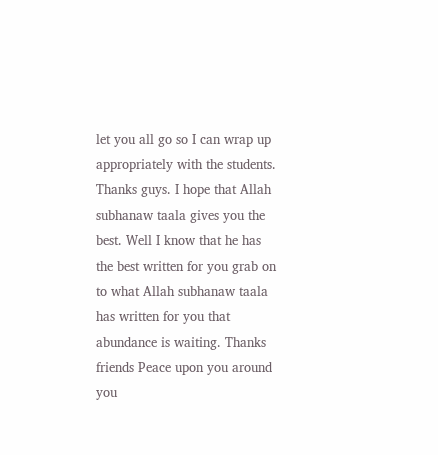let you all go so I can wrap up appropriately with the students. Thanks guys. I hope that Allah subhanaw taala gives you the best. Well I know that he has the best written for you grab on to what Allah subhanaw taala has written for you that abundance is waiting. Thanks friends Peace upon you around you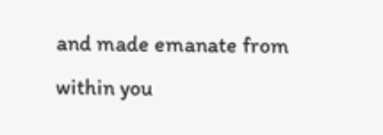and made emanate from within you